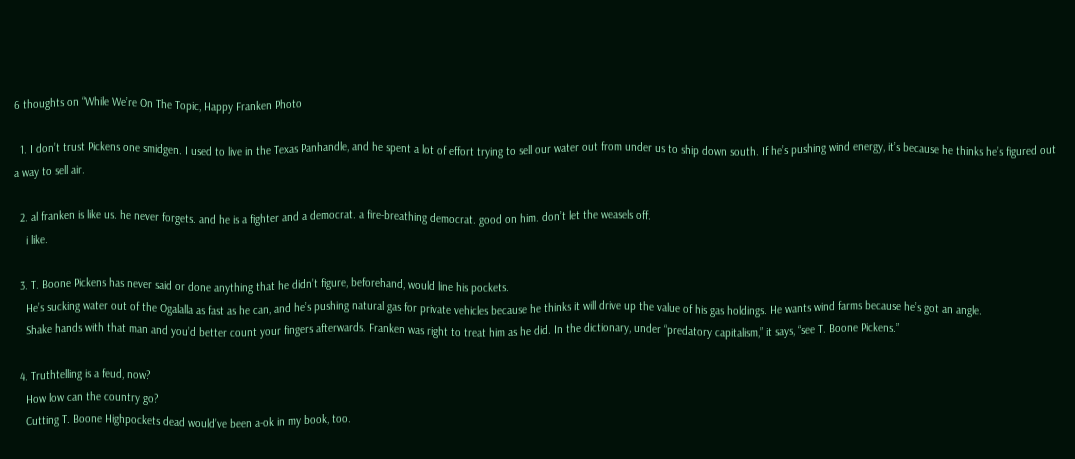6 thoughts on “While We’re On The Topic, Happy Franken Photo

  1. I don’t trust Pickens one smidgen. I used to live in the Texas Panhandle, and he spent a lot of effort trying to sell our water out from under us to ship down south. If he’s pushing wind energy, it’s because he thinks he’s figured out a way to sell air.

  2. al franken is like us. he never forgets. and he is a fighter and a democrat. a fire-breathing democrat. good on him. don’t let the weasels off.
    i like.

  3. T. Boone Pickens has never said or done anything that he didn’t figure, beforehand, would line his pockets.
    He’s sucking water out of the Ogalalla as fast as he can, and he’s pushing natural gas for private vehicles because he thinks it will drive up the value of his gas holdings. He wants wind farms because he’s got an angle.
    Shake hands with that man and you’d better count your fingers afterwards. Franken was right to treat him as he did. In the dictionary, under “predatory capitalism,” it says, “see T. Boone Pickens.”

  4. Truthtelling is a feud, now?
    How low can the country go?
    Cutting T. Boone Highpockets dead would’ve been a-ok in my book, too.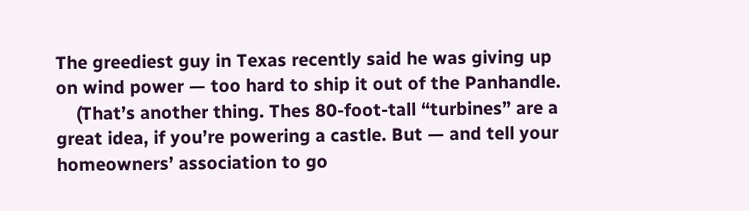The greediest guy in Texas recently said he was giving up on wind power — too hard to ship it out of the Panhandle.
    (That’s another thing. Thes 80-foot-tall “turbines” are a great idea, if you’re powering a castle. But — and tell your homeowners’ association to go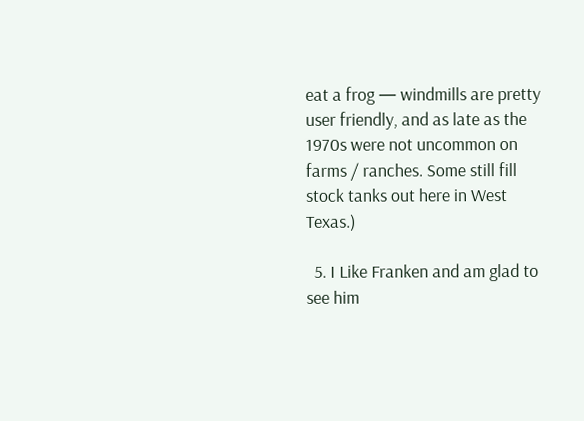eat a frog — windmills are pretty user friendly, and as late as the 1970s were not uncommon on farms / ranches. Some still fill stock tanks out here in West Texas.)

  5. I Like Franken and am glad to see him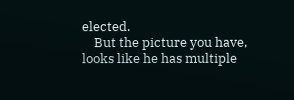elected.
    But the picture you have, looks like he has multiple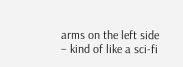arms on the left side – kind of like a sci-fi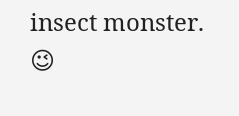insect monster. 😉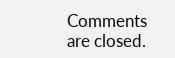Comments are closed.